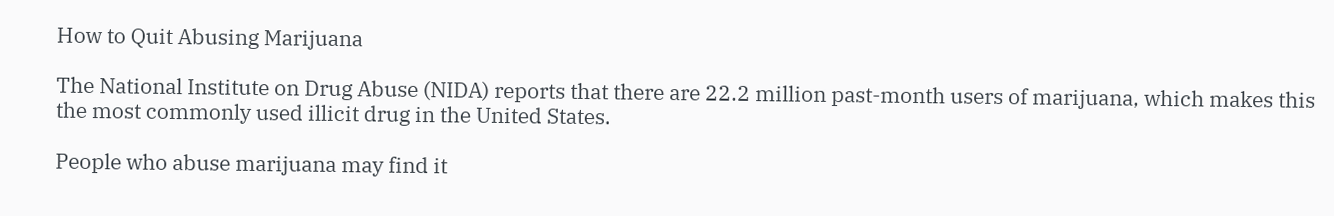How to Quit Abusing Marijuana

The National Institute on Drug Abuse (NIDA) reports that there are 22.2 million past-month users of marijuana, which makes this the most commonly used illicit drug in the United States.

People who abuse marijuana may find it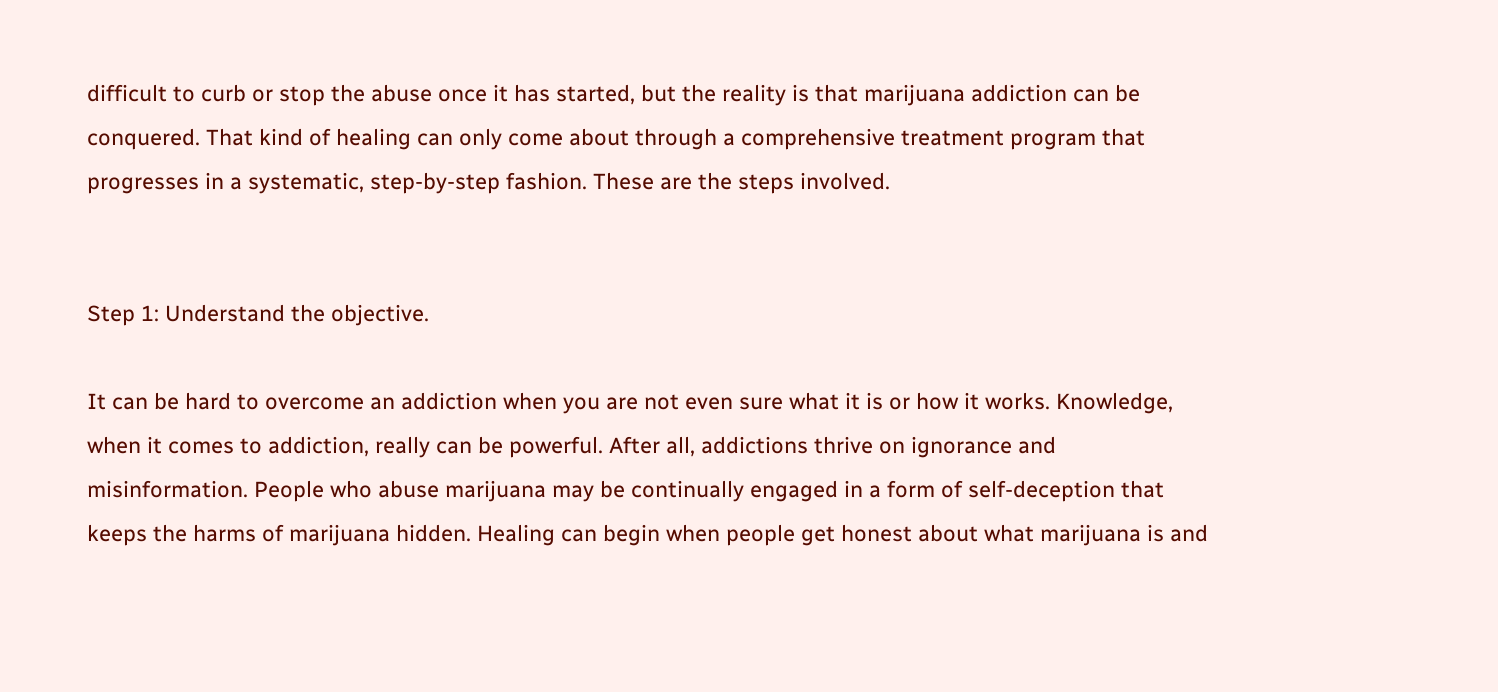difficult to curb or stop the abuse once it has started, but the reality is that marijuana addiction can be conquered. That kind of healing can only come about through a comprehensive treatment program that progresses in a systematic, step-by-step fashion. These are the steps involved.


Step 1: Understand the objective.

It can be hard to overcome an addiction when you are not even sure what it is or how it works. Knowledge, when it comes to addiction, really can be powerful. After all, addictions thrive on ignorance and misinformation. People who abuse marijuana may be continually engaged in a form of self-deception that keeps the harms of marijuana hidden. Healing can begin when people get honest about what marijuana is and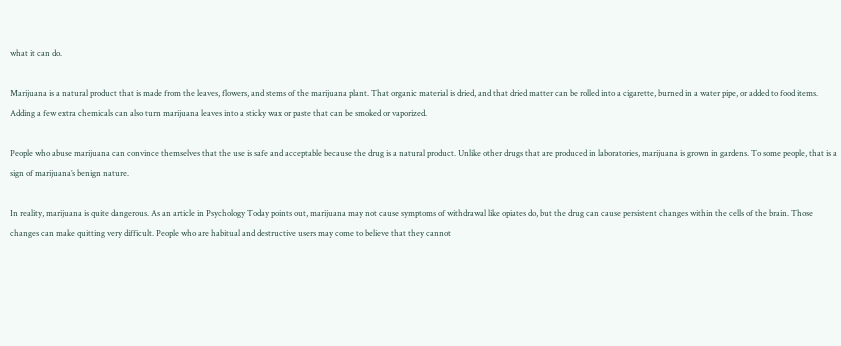what it can do.

Marijuana is a natural product that is made from the leaves, flowers, and stems of the marijuana plant. That organic material is dried, and that dried matter can be rolled into a cigarette, burned in a water pipe, or added to food items. Adding a few extra chemicals can also turn marijuana leaves into a sticky wax or paste that can be smoked or vaporized.

People who abuse marijuana can convince themselves that the use is safe and acceptable because the drug is a natural product. Unlike other drugs that are produced in laboratories, marijuana is grown in gardens. To some people, that is a sign of marijuana’s benign nature.

In reality, marijuana is quite dangerous. As an article in Psychology Today points out, marijuana may not cause symptoms of withdrawal like opiates do, but the drug can cause persistent changes within the cells of the brain. Those changes can make quitting very difficult. People who are habitual and destructive users may come to believe that they cannot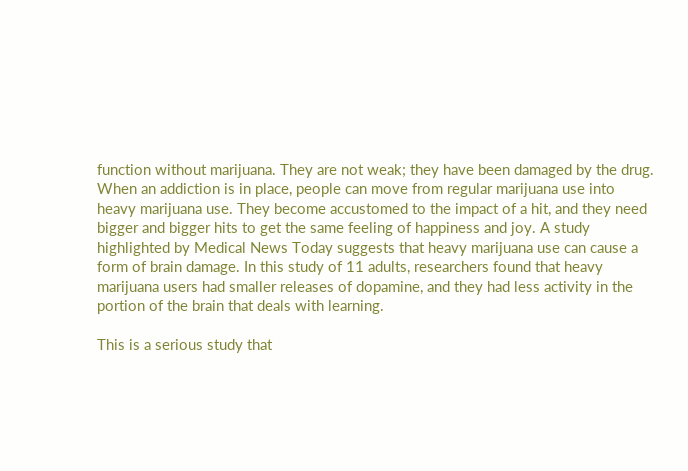function without marijuana. They are not weak; they have been damaged by the drug.
When an addiction is in place, people can move from regular marijuana use into heavy marijuana use. They become accustomed to the impact of a hit, and they need bigger and bigger hits to get the same feeling of happiness and joy. A study highlighted by Medical News Today suggests that heavy marijuana use can cause a form of brain damage. In this study of 11 adults, researchers found that heavy marijuana users had smaller releases of dopamine, and they had less activity in the portion of the brain that deals with learning.

This is a serious study that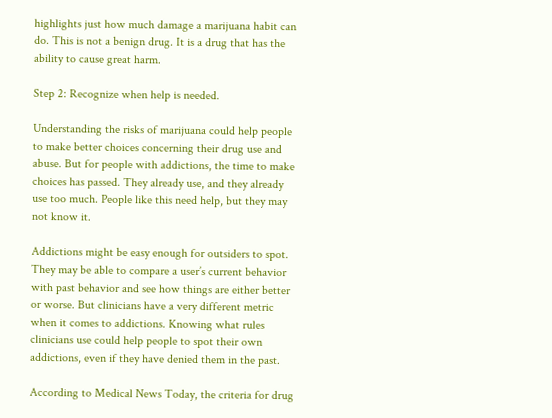highlights just how much damage a marijuana habit can do. This is not a benign drug. It is a drug that has the ability to cause great harm.

Step 2: Recognize when help is needed.

Understanding the risks of marijuana could help people to make better choices concerning their drug use and abuse. But for people with addictions, the time to make choices has passed. They already use, and they already use too much. People like this need help, but they may not know it.

Addictions might be easy enough for outsiders to spot. They may be able to compare a user’s current behavior with past behavior and see how things are either better or worse. But clinicians have a very different metric when it comes to addictions. Knowing what rules clinicians use could help people to spot their own addictions, even if they have denied them in the past.

According to Medical News Today, the criteria for drug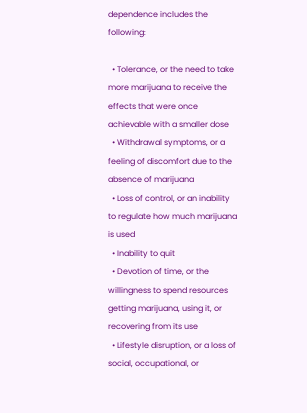dependence includes the following:

  • Tolerance, or the need to take more marijuana to receive the effects that were once achievable with a smaller dose
  • Withdrawal symptoms, or a feeling of discomfort due to the absence of marijuana
  • Loss of control, or an inability to regulate how much marijuana is used
  • Inability to quit
  • Devotion of time, or the willingness to spend resources getting marijuana, using it, or recovering from its use
  • Lifestyle disruption, or a loss of social, occupational, or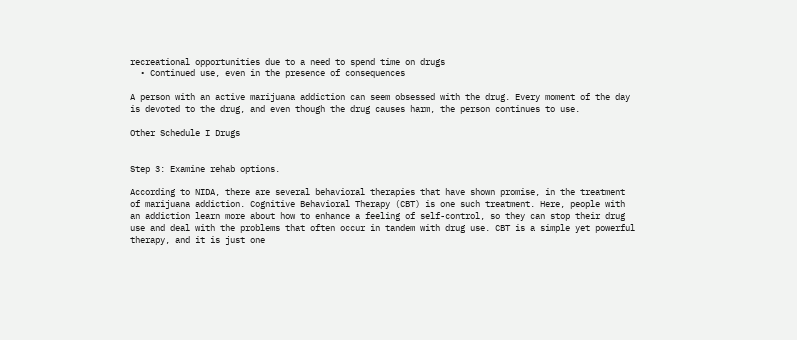recreational opportunities due to a need to spend time on drugs
  • Continued use, even in the presence of consequences

A person with an active marijuana addiction can seem obsessed with the drug. Every moment of the day is devoted to the drug, and even though the drug causes harm, the person continues to use.

Other Schedule I Drugs


Step 3: Examine rehab options.

According to NIDA, there are several behavioral therapies that have shown promise, in the treatment of marijuana addiction. Cognitive Behavioral Therapy (CBT) is one such treatment. Here, people with an addiction learn more about how to enhance a feeling of self-control, so they can stop their drug use and deal with the problems that often occur in tandem with drug use. CBT is a simple yet powerful therapy, and it is just one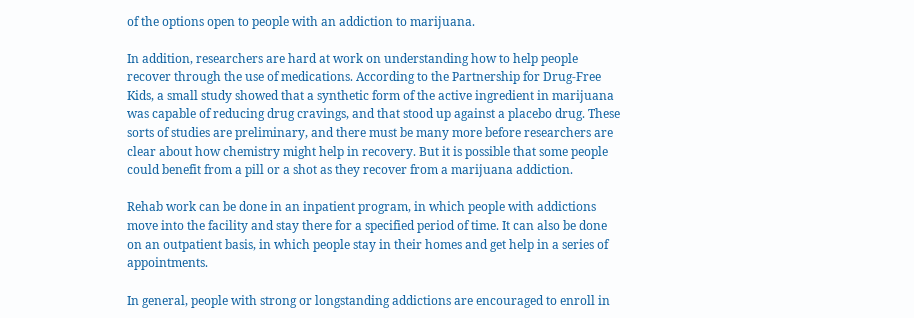of the options open to people with an addiction to marijuana.

In addition, researchers are hard at work on understanding how to help people recover through the use of medications. According to the Partnership for Drug-Free Kids, a small study showed that a synthetic form of the active ingredient in marijuana was capable of reducing drug cravings, and that stood up against a placebo drug. These sorts of studies are preliminary, and there must be many more before researchers are clear about how chemistry might help in recovery. But it is possible that some people could benefit from a pill or a shot as they recover from a marijuana addiction.

Rehab work can be done in an inpatient program, in which people with addictions move into the facility and stay there for a specified period of time. It can also be done on an outpatient basis, in which people stay in their homes and get help in a series of appointments.

In general, people with strong or longstanding addictions are encouraged to enroll in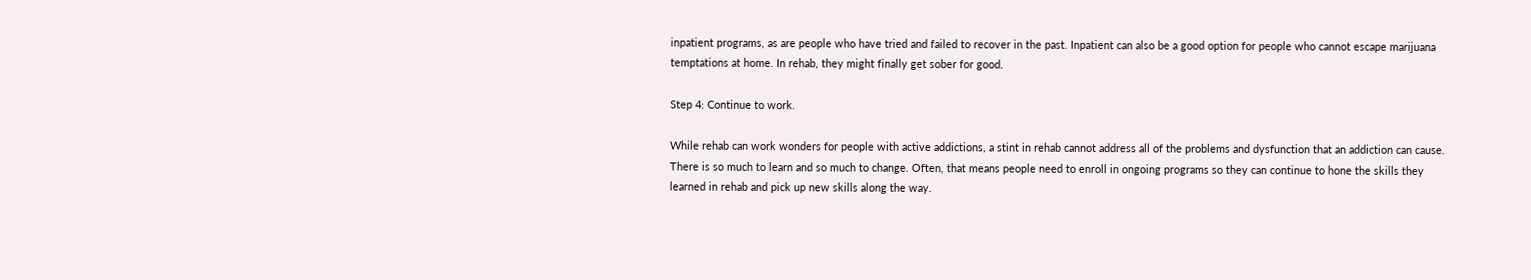inpatient programs, as are people who have tried and failed to recover in the past. Inpatient can also be a good option for people who cannot escape marijuana temptations at home. In rehab, they might finally get sober for good.

Step 4: Continue to work.

While rehab can work wonders for people with active addictions, a stint in rehab cannot address all of the problems and dysfunction that an addiction can cause. There is so much to learn and so much to change. Often, that means people need to enroll in ongoing programs so they can continue to hone the skills they learned in rehab and pick up new skills along the way.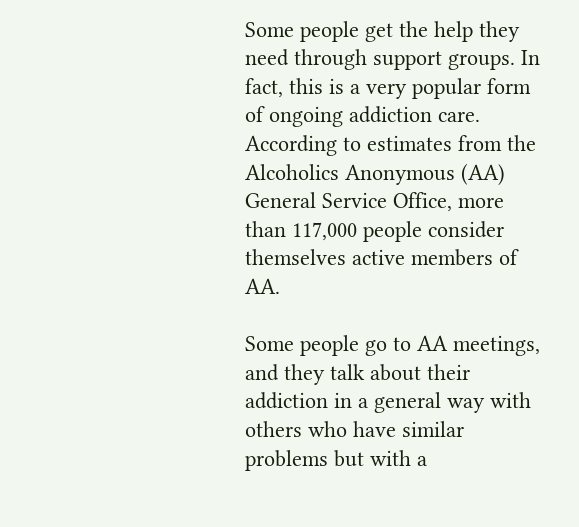Some people get the help they need through support groups. In fact, this is a very popular form of ongoing addiction care. According to estimates from the Alcoholics Anonymous (AA) General Service Office, more than 117,000 people consider themselves active members of AA.

Some people go to AA meetings, and they talk about their addiction in a general way with others who have similar problems but with a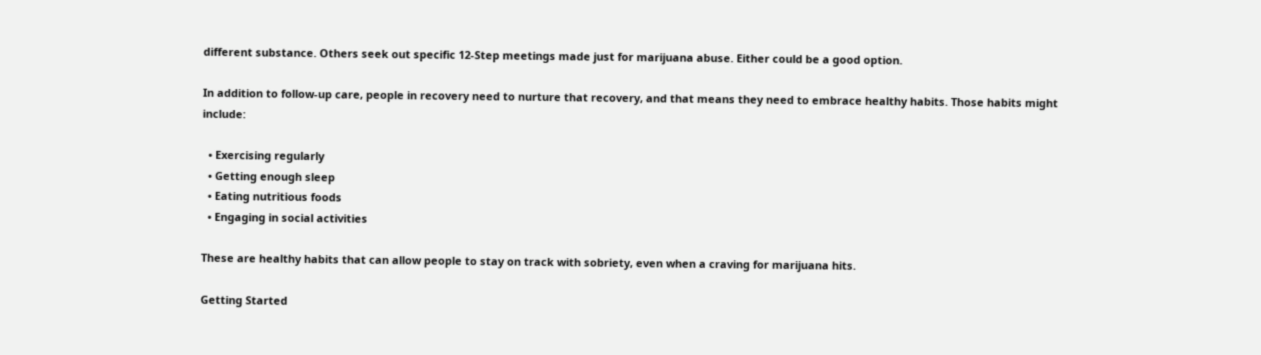different substance. Others seek out specific 12-Step meetings made just for marijuana abuse. Either could be a good option.

In addition to follow-up care, people in recovery need to nurture that recovery, and that means they need to embrace healthy habits. Those habits might include:

  • Exercising regularly
  • Getting enough sleep
  • Eating nutritious foods
  • Engaging in social activities

These are healthy habits that can allow people to stay on track with sobriety, even when a craving for marijuana hits.

Getting Started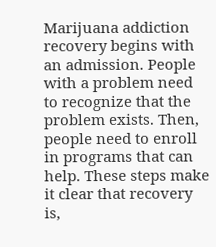Marijuana addiction recovery begins with an admission. People with a problem need to recognize that the problem exists. Then, people need to enroll in programs that can help. These steps make it clear that recovery is,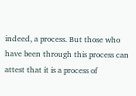indeed, a process. But those who have been through this process can attest that it is a process of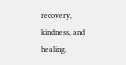recovery, kindness, and healing.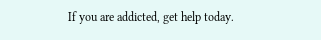If you are addicted, get help today.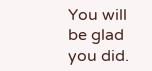You will be glad you did.